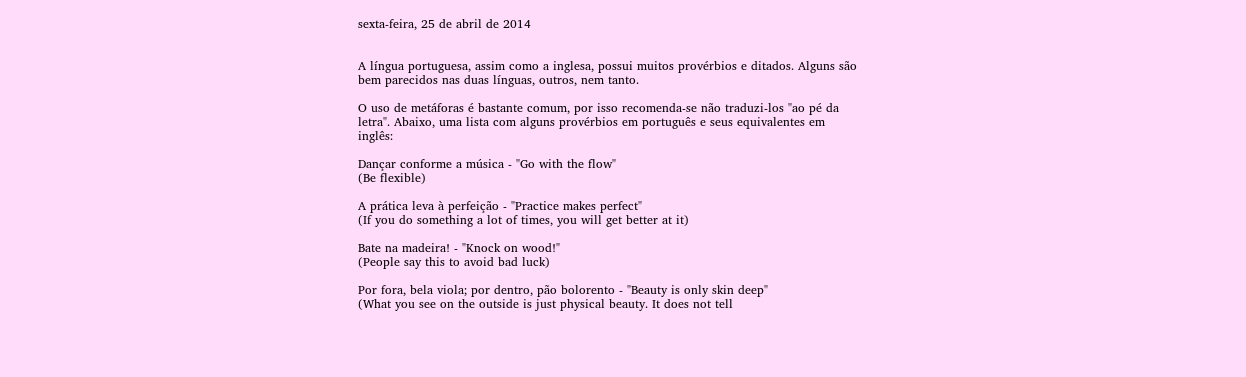sexta-feira, 25 de abril de 2014


A língua portuguesa, assim como a inglesa, possui muitos provérbios e ditados. Alguns são bem parecidos nas duas línguas, outros, nem tanto.

O uso de metáforas é bastante comum, por isso recomenda-se não traduzi-los "ao pé da letra". Abaixo, uma lista com alguns provérbios em português e seus equivalentes em inglês:

Dançar conforme a música - "Go with the flow"
(Be flexible)

A prática leva à perfeição - "Practice makes perfect"
(If you do something a lot of times, you will get better at it)

Bate na madeira! - "Knock on wood!"
(People say this to avoid bad luck)

Por fora, bela viola; por dentro, pão bolorento - "Beauty is only skin deep"
(What you see on the outside is just physical beauty. It does not tell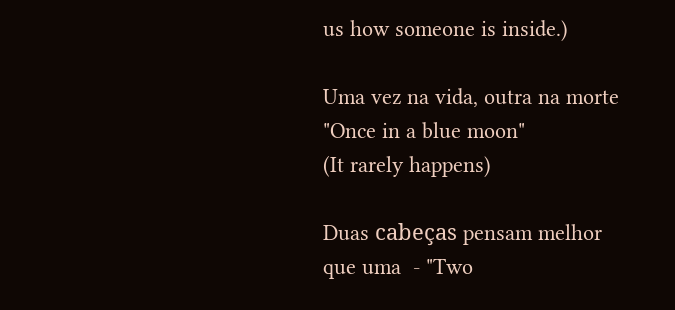us how someone is inside.)

Uma vez na vida, outra na morte "Once in a blue moon"
(It rarely happens)

Duas cabeças pensam melhor que uma  - "Two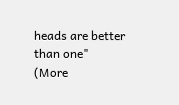heads are better than one"
(More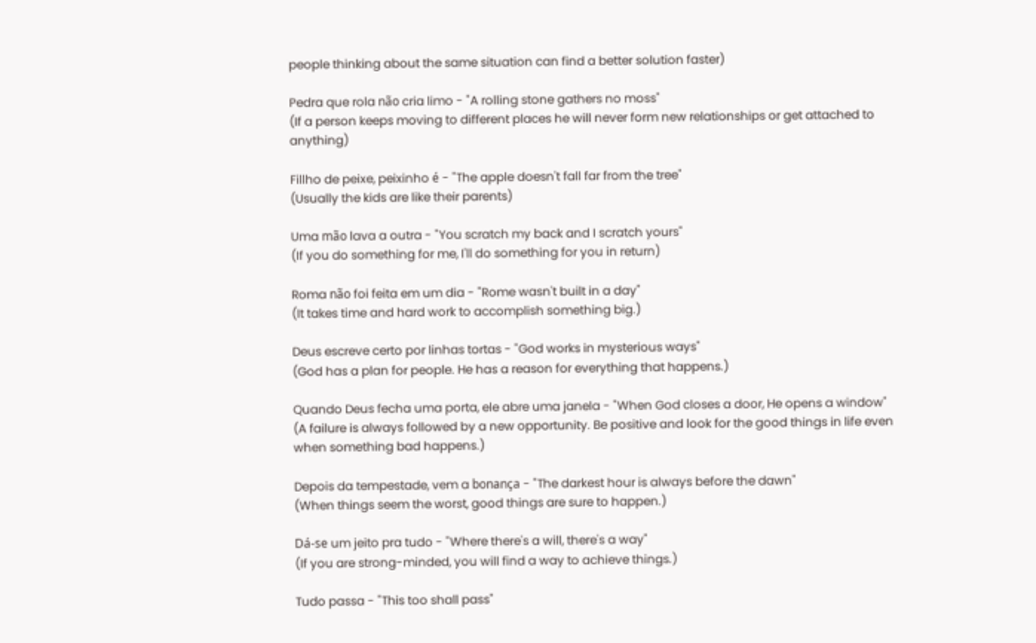people thinking about the same situation can find a better solution faster)

Pedra que rola não cria limo - "A rolling stone gathers no moss"
(If a person keeps moving to different places he will never form new relationships or get attached to anything)

Fillho de peixe, peixinho é - "The apple doesn't fall far from the tree"
(Usually the kids are like their parents)

Uma mão lava a outra - "You scratch my back and I scratch yours"
(If you do something for me, I'll do something for you in return)

Roma não foi feita em um dia - "Rome wasn't built in a day"
(It takes time and hard work to accomplish something big.)

Deus escreve certo por linhas tortas - "God works in mysterious ways"
(God has a plan for people. He has a reason for everything that happens.)

Quando Deus fecha uma porta, ele abre uma janela - "When God closes a door, He opens a window"
(A failure is always followed by a new opportunity. Be positive and look for the good things in life even when something bad happens.)

Depois da tempestade, vem a bonança - "The darkest hour is always before the dawn"
(When things seem the worst, good things are sure to happen.)

Dá-se um jeito pra tudo - "Where there's a will, there's a way"
(If you are strong-minded, you will find a way to achieve things.)

Tudo passa - "This too shall pass"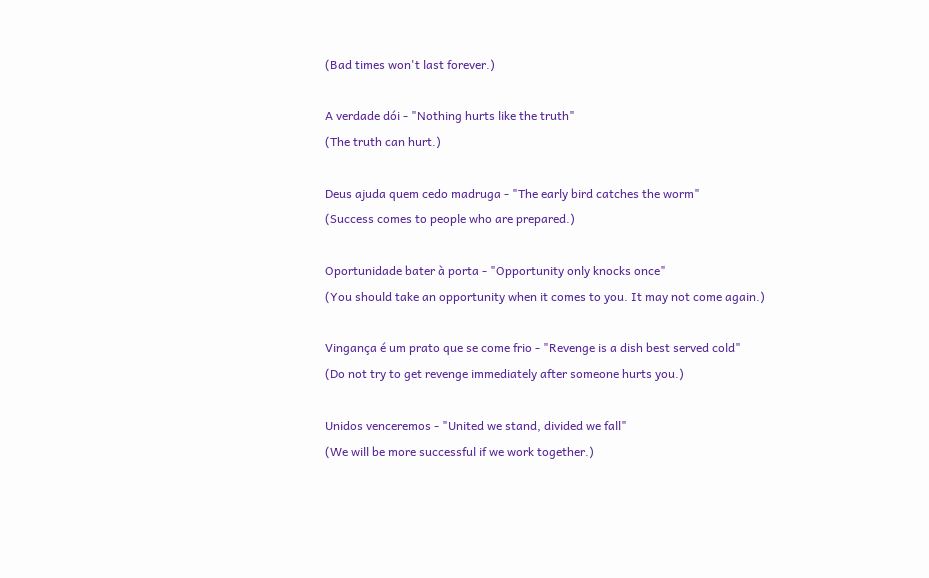(Bad times won't last forever.)

A verdade dói - "Nothing hurts like the truth"
(The truth can hurt.)

Deus ajuda quem cedo madruga - "The early bird catches the worm"
(Success comes to people who are prepared.)

Oportunidade bater à porta - "Opportunity only knocks once"
(You should take an opportunity when it comes to you. It may not come again.)

Vingança é um prato que se come frio - "Revenge is a dish best served cold"
(Do not try to get revenge immediately after someone hurts you.)

Unidos venceremos - "United we stand, divided we fall"
(We will be more successful if we work together.)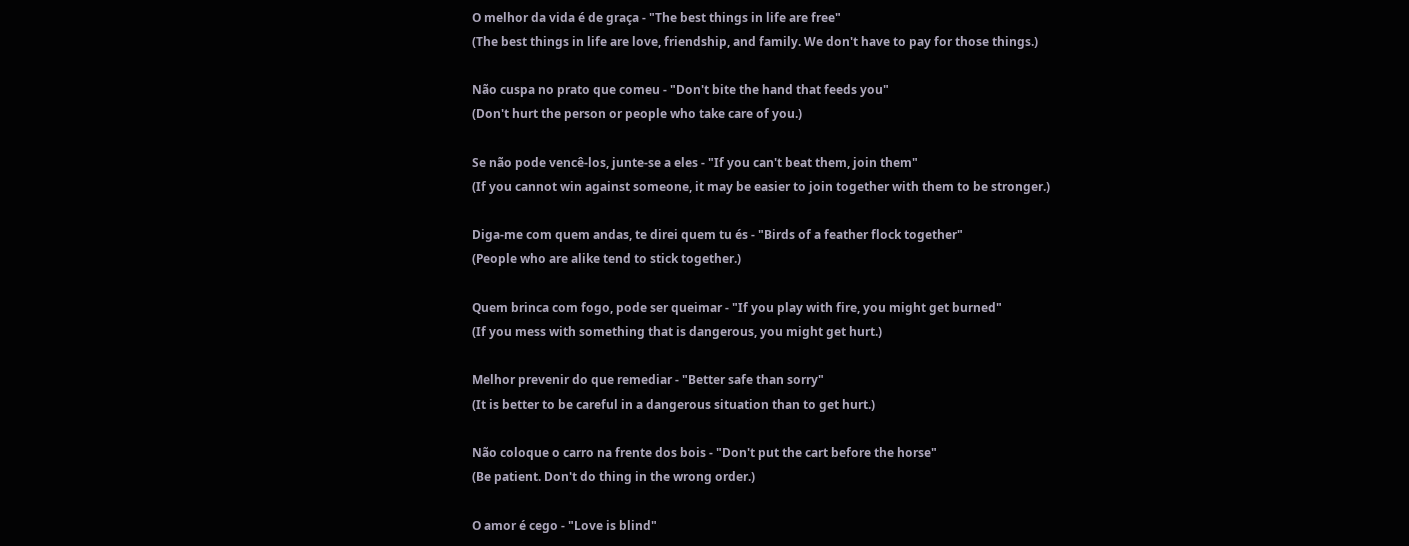O melhor da vida é de graça - "The best things in life are free"
(The best things in life are love, friendship, and family. We don't have to pay for those things.)

Não cuspa no prato que comeu - "Don't bite the hand that feeds you"
(Don't hurt the person or people who take care of you.)

Se não pode vencê-los, junte-se a eles - "If you can't beat them, join them"
(If you cannot win against someone, it may be easier to join together with them to be stronger.)

Diga-me com quem andas, te direi quem tu és - "Birds of a feather flock together"
(People who are alike tend to stick together.)

Quem brinca com fogo, pode ser queimar - "If you play with fire, you might get burned"
(If you mess with something that is dangerous, you might get hurt.)

Melhor prevenir do que remediar - "Better safe than sorry"
(It is better to be careful in a dangerous situation than to get hurt.)

Não coloque o carro na frente dos bois - "Don't put the cart before the horse"
(Be patient. Don't do thing in the wrong order.)

O amor é cego - "Love is blind"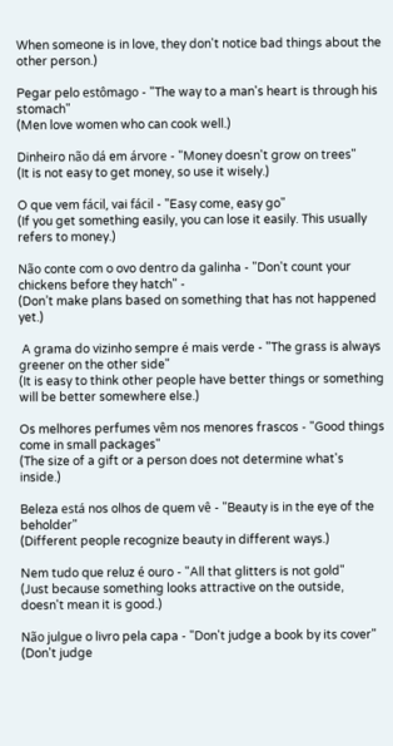When someone is in love, they don't notice bad things about the other person.)

Pegar pelo estômago - "The way to a man's heart is through his stomach"
(Men love women who can cook well.)

Dinheiro não dá em árvore - "Money doesn't grow on trees"
(It is not easy to get money, so use it wisely.)

O que vem fácil, vai fácil - "Easy come, easy go"
(If you get something easily, you can lose it easily. This usually refers to money.)

Não conte com o ovo dentro da galinha - "Don't count your chickens before they hatch" -
(Don’t make plans based on something that has not happened yet.)

 A grama do vizinho sempre é mais verde - "The grass is always greener on the other side"
(It is easy to think other people have better things or something will be better somewhere else.)

Os melhores perfumes vêm nos menores frascos - "Good things come in small packages"
(The size of a gift or a person does not determine what's inside.)

Beleza está nos olhos de quem vê - "Beauty is in the eye of the beholder"
(Different people recognize beauty in different ways.)

Nem tudo que reluz é ouro - "All that glitters is not gold"
(Just because something looks attractive on the outside, doesn't mean it is good.)

Não julgue o livro pela capa - "Don't judge a book by its cover"
(Don't judge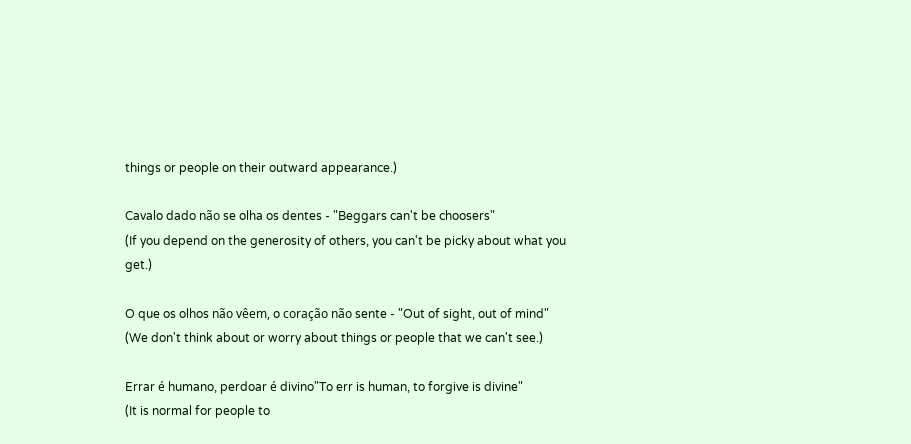things or people on their outward appearance.)

Cavalo dado não se olha os dentes - "Beggars can't be choosers"
(If you depend on the generosity of others, you can't be picky about what you get.)

O que os olhos não vêem, o coração não sente - "Out of sight, out of mind"
(We don't think about or worry about things or people that we can't see.)

Errar é humano, perdoar é divino"To err is human, to forgive is divine"
(It is normal for people to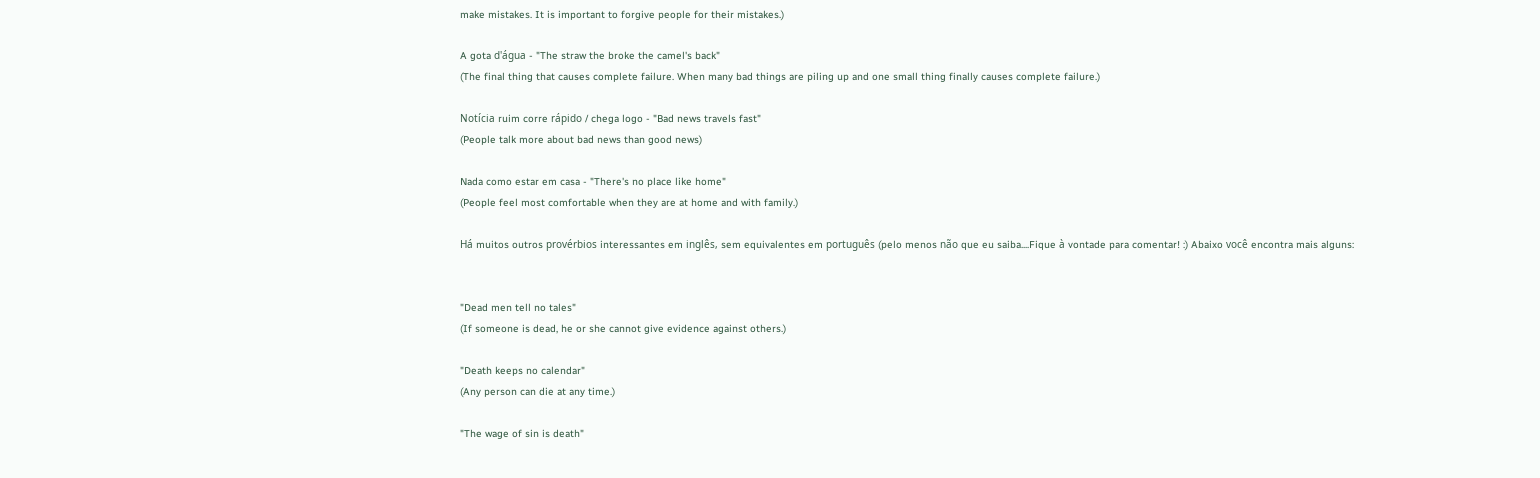make mistakes. It is important to forgive people for their mistakes.)

A gota d'água - "The straw the broke the camel's back"
(The final thing that causes complete failure. When many bad things are piling up and one small thing finally causes complete failure.)

Notícia ruim corre rápido / chega logo - "Bad news travels fast"
(People talk more about bad news than good news)

Nada como estar em casa - "There's no place like home"
(People feel most comfortable when they are at home and with family.)

Há muitos outros provérbios interessantes em inglês, sem equivalentes em português (pelo menos não que eu saiba....Fique à vontade para comentar! :) Abaixo você encontra mais alguns:


"Dead men tell no tales"
(If someone is dead, he or she cannot give evidence against others.)

"Death keeps no calendar"
(Any person can die at any time.)

"The wage of sin is death"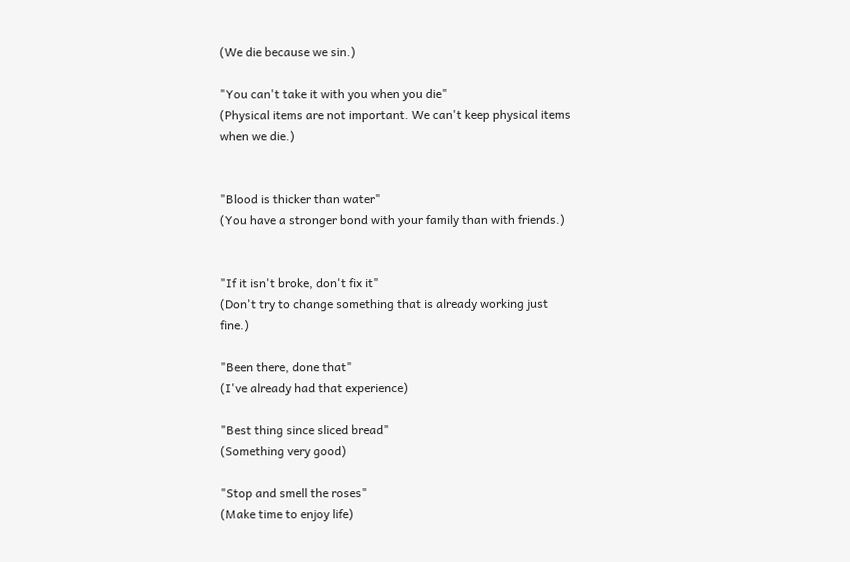(We die because we sin.)

"You can't take it with you when you die"
(Physical items are not important. We can't keep physical items when we die.)


"Blood is thicker than water"
(You have a stronger bond with your family than with friends.)


"If it isn't broke, don't fix it"
(Don't try to change something that is already working just fine.)

"Been there, done that"
(I've already had that experience)

"Best thing since sliced bread"
(Something very good)

"Stop and smell the roses"
(Make time to enjoy life)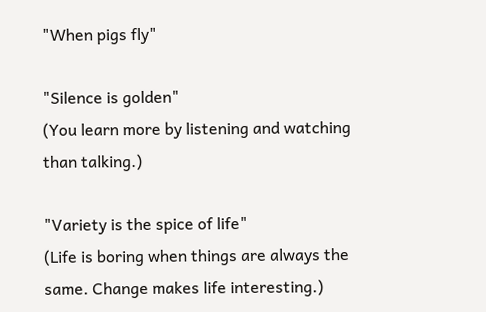"When pigs fly"

"Silence is golden"
(You learn more by listening and watching than talking.)

"Variety is the spice of life"
(Life is boring when things are always the same. Change makes life interesting.)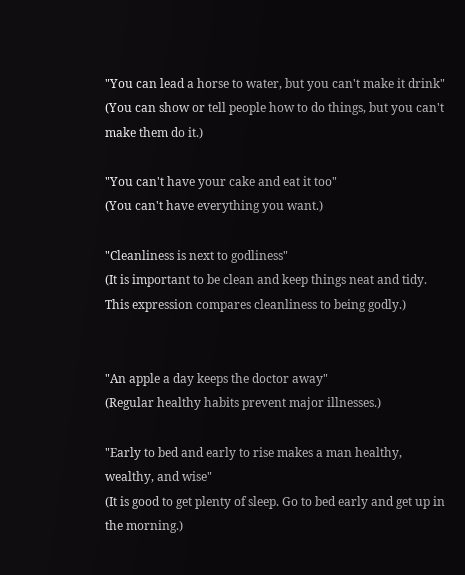"You can lead a horse to water, but you can't make it drink"
(You can show or tell people how to do things, but you can't make them do it.)

"You can't have your cake and eat it too"
(You can't have everything you want.)

"Cleanliness is next to godliness"
(It is important to be clean and keep things neat and tidy. This expression compares cleanliness to being godly.)


"An apple a day keeps the doctor away"
(Regular healthy habits prevent major illnesses.)

"Early to bed and early to rise makes a man healthy, wealthy, and wise"
(It is good to get plenty of sleep. Go to bed early and get up in the morning.)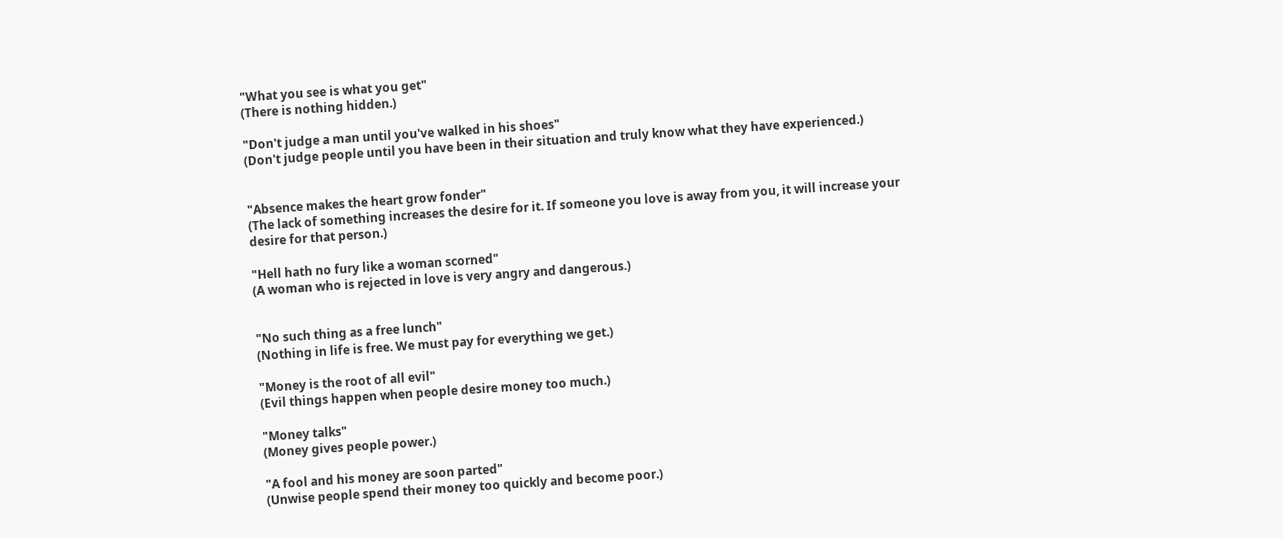"What you see is what you get"
(There is nothing hidden.)

"Don't judge a man until you've walked in his shoes"
(Don't judge people until you have been in their situation and truly know what they have experienced.)


"Absence makes the heart grow fonder"
(The lack of something increases the desire for it. If someone you love is away from you, it will increase your desire for that person.)

"Hell hath no fury like a woman scorned"
(A woman who is rejected in love is very angry and dangerous.)


"No such thing as a free lunch"
(Nothing in life is free. We must pay for everything we get.)

"Money is the root of all evil"
(Evil things happen when people desire money too much.)

"Money talks"
(Money gives people power.)

"A fool and his money are soon parted"
(Unwise people spend their money too quickly and become poor.)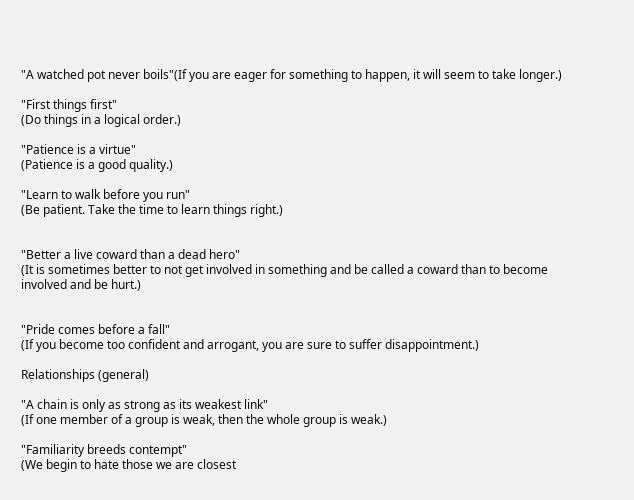"A watched pot never boils"(If you are eager for something to happen, it will seem to take longer.)

"First things first"
(Do things in a logical order.)

"Patience is a virtue"
(Patience is a good quality.)

"Learn to walk before you run"
(Be patient. Take the time to learn things right.)


"Better a live coward than a dead hero"
(It is sometimes better to not get involved in something and be called a coward than to become involved and be hurt.)


"Pride comes before a fall"
(If you become too confident and arrogant, you are sure to suffer disappointment.)

Relationships (general)

"A chain is only as strong as its weakest link"
(If one member of a group is weak, then the whole group is weak.)

"Familiarity breeds contempt"
(We begin to hate those we are closest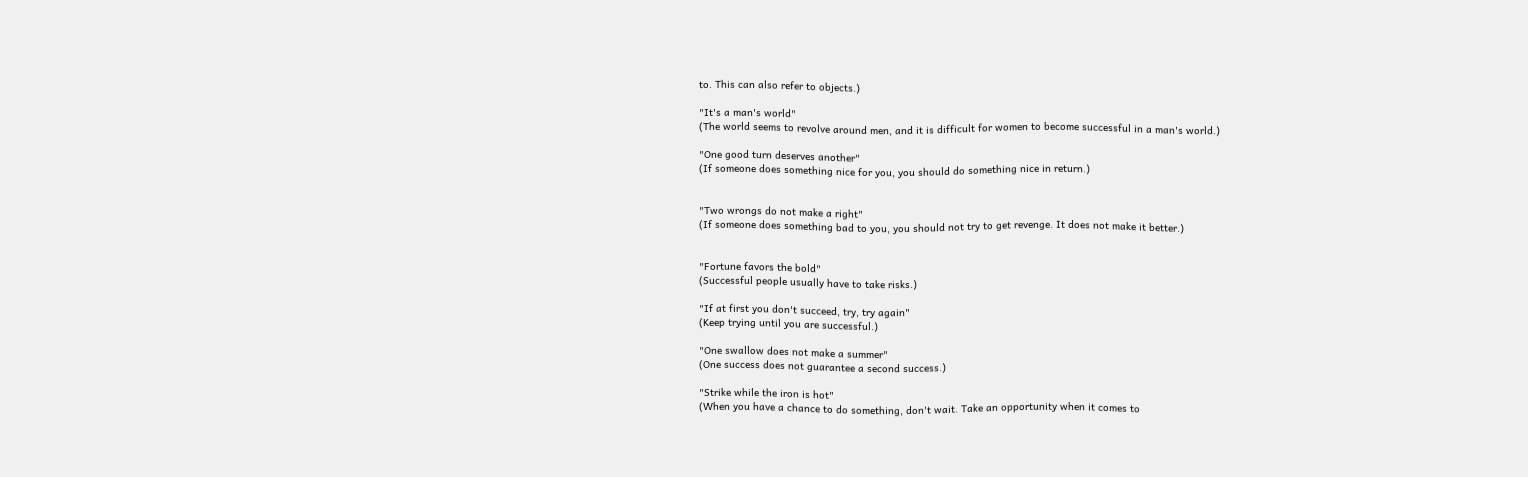to. This can also refer to objects.)

"It's a man's world"
(The world seems to revolve around men, and it is difficult for women to become successful in a man's world.)

"One good turn deserves another"
(If someone does something nice for you, you should do something nice in return.)


"Two wrongs do not make a right"
(If someone does something bad to you, you should not try to get revenge. It does not make it better.)


"Fortune favors the bold"
(Successful people usually have to take risks.)

"If at first you don't succeed, try, try again"
(Keep trying until you are successful.)

"One swallow does not make a summer"
(One success does not guarantee a second success.)

"Strike while the iron is hot"
(When you have a chance to do something, don't wait. Take an opportunity when it comes to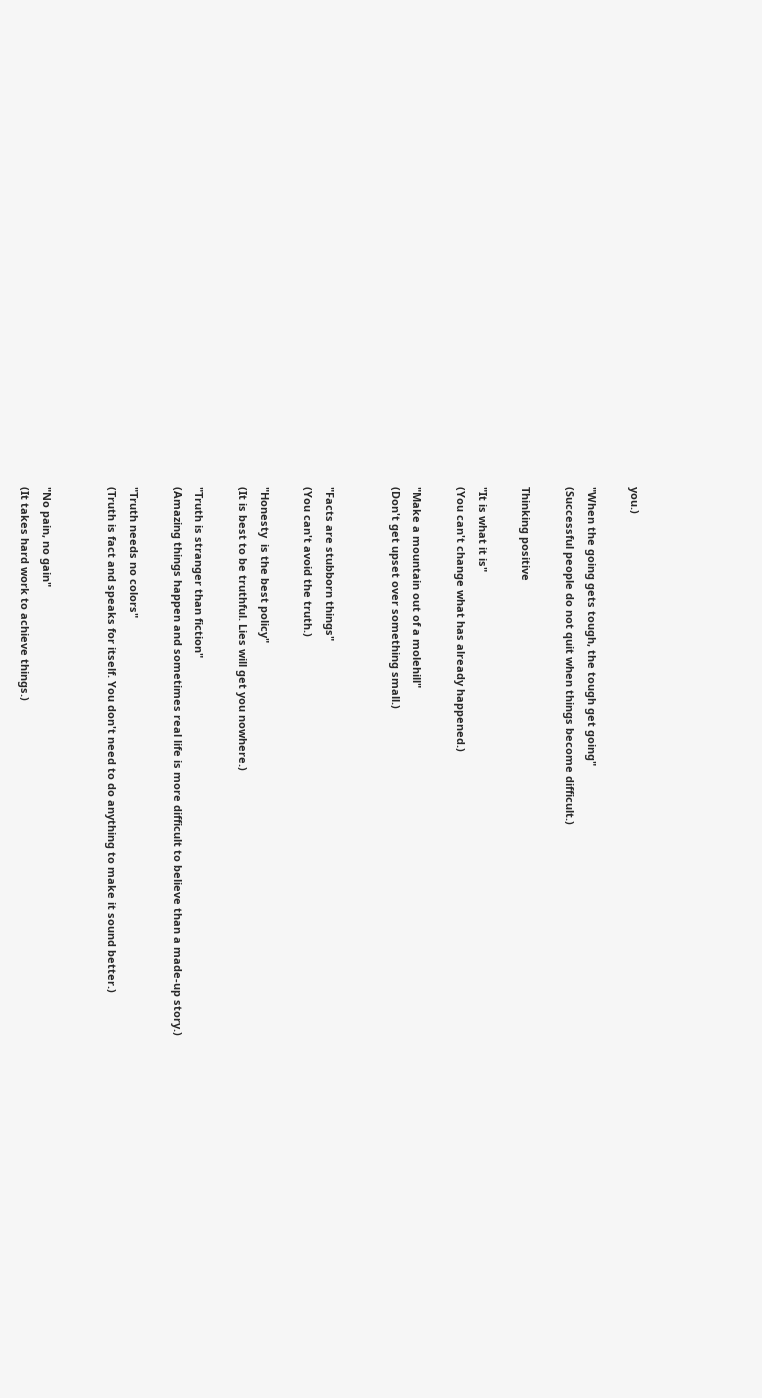you.)

"When the going gets tough, the tough get going"
(Successful people do not quit when things become difficult.)

Thinking positive

"It is what it is"
(You can't change what has already happened.)

"Make a mountain out of a molehill"
(Don't get upset over something small.)


"Facts are stubborn things"
(You can't avoid the truth.)

"Honesty  is the best policy"
(It is best to be truthful. Lies will get you nowhere.)

"Truth is stranger than fiction"
(Amazing things happen and sometimes real life is more difficult to believe than a made-up story.)

"Truth needs no colors"
(Truth is fact and speaks for itself. You don't need to do anything to make it sound better.)


"No pain, no gain"
(It takes hard work to achieve things.)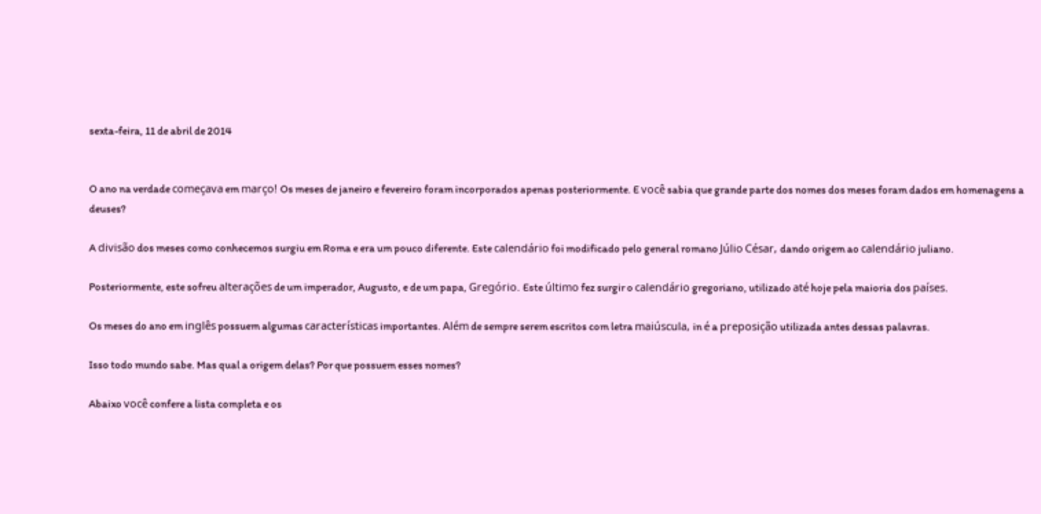sexta-feira, 11 de abril de 2014


O ano na verdade começava em março! Os meses de janeiro e fevereiro foram incorporados apenas posteriormente. E você sabia que grande parte dos nomes dos meses foram dados em homenagens a deuses?

A divisão dos meses como conhecemos surgiu em Roma e era um pouco diferente. Este calendário foi modificado pelo general romano Júlio César, dando origem ao calendário juliano.

Posteriormente, este sofreu alterações de um imperador, Augusto, e de um papa, Gregório. Este último fez surgir o calendário gregoriano, utilizado até hoje pela maioria dos países.

Os meses do ano em inglês possuem algumas características importantes. Além de sempre serem escritos com letra maiúscula, in é a preposição utilizada antes dessas palavras.

Isso todo mundo sabe. Mas qual a origem delas? Por que possuem esses nomes?

Abaixo você confere a lista completa e os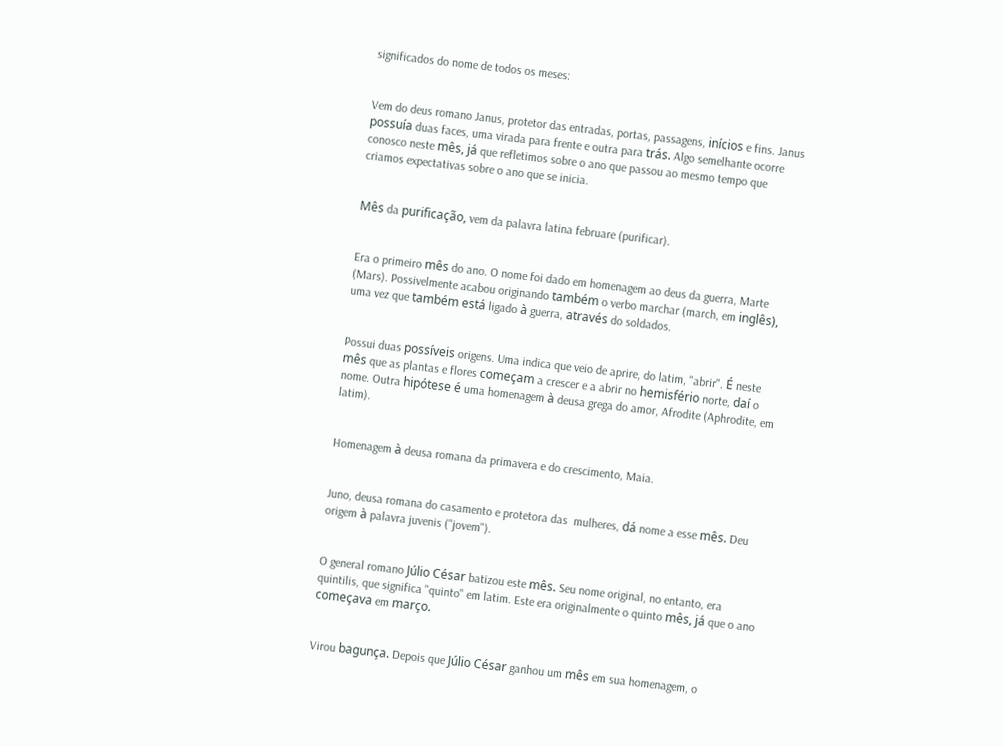significados do nome de todos os meses:


Vem do deus romano Janus, protetor das entradas, portas, passagens, inícios e fins. Janus possuía duas faces, uma virada para frente e outra para trás. Algo semelhante ocorre conosco neste mês, já que refletimos sobre o ano que passou ao mesmo tempo que criamos expectativas sobre o ano que se inicia.


Mês da purificação, vem da palavra latina februare (purificar).


Era o primeiro mês do ano. O nome foi dado em homenagem ao deus da guerra, Marte (Mars). Possivelmente acabou originando também o verbo marchar (march, em inglês), uma vez que também está ligado à guerra, através do soldados.


Possui duas possíveis origens. Uma indica que veio de aprire, do latim, "abrir". É neste mês que as plantas e flores começam a crescer e a abrir no hemisfério norte, daí o nome. Outra hipótese é uma homenagem à deusa grega do amor, Afrodite (Aphrodite, em latim).


Homenagem à deusa romana da primavera e do crescimento, Maia.


Juno, deusa romana do casamento e protetora das  mulheres, dá nome a esse mês. Deu origem à palavra juvenis ("jovem").


O general romano Júlio César batizou este mês. Seu nome original, no entanto, era quintilis, que significa "quinto" em latim. Este era originalmente o quinto mês, já que o ano começava em março.


Virou bagunça. Depois que Júlio César ganhou um mês em sua homenagem, o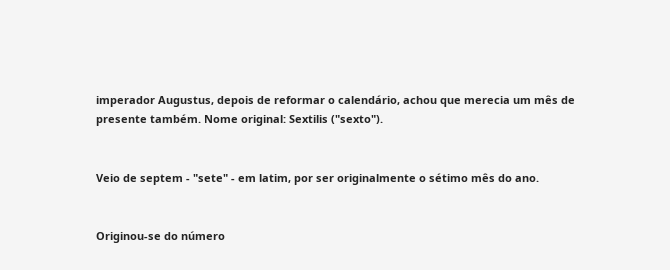imperador Augustus, depois de reformar o calendário, achou que merecia um mês de presente também. Nome original: Sextilis ("sexto").


Veio de septem - "sete" - em latim, por ser originalmente o sétimo mês do ano.


Originou-se do número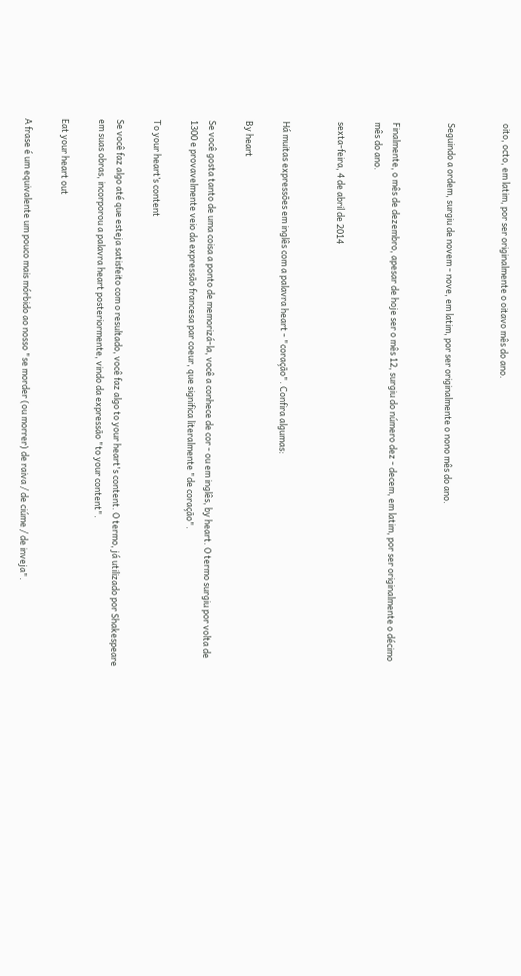oito, octo, em latim, por ser originalmente o oitavo mês do ano.


Seguindo a ordem, surgiu de novem - nove, em latim, por ser originalmente o nono mês do ano.


Finalmente, o mês de dezembro, apesar de hoje ser o mês 12, surgiu do número dez - decem, em latim, por ser originalmente o décimo mês do ano.

sexta-feira, 4 de abril de 2014


Há muitas expressões em inglês com a palavra heart - "coração". Confira algumas:

By heart

Se você gosta tanto de uma coisa a ponto de memorizá-la, você a conhece de cor - ou em inglês, by heart. O termo surgiu por volta de 1300 e provavelmente veio da expressão francesa par coeur, que significa literalmente "de coração".

To your heart’s content

Se você faz algo até que esteja satisfeito com o resultado, você faz algo to your heart's content. O termo, já utilizado por Shakespeare em suas obras, incorporou a palavra heart posteriormente, vindo da expressão "to your content".

Eat your heart out

A frase é um equivalente um pouco mais mórbido ao nosso "se morder (ou morrer) de raiva / de ciúme / de inveja".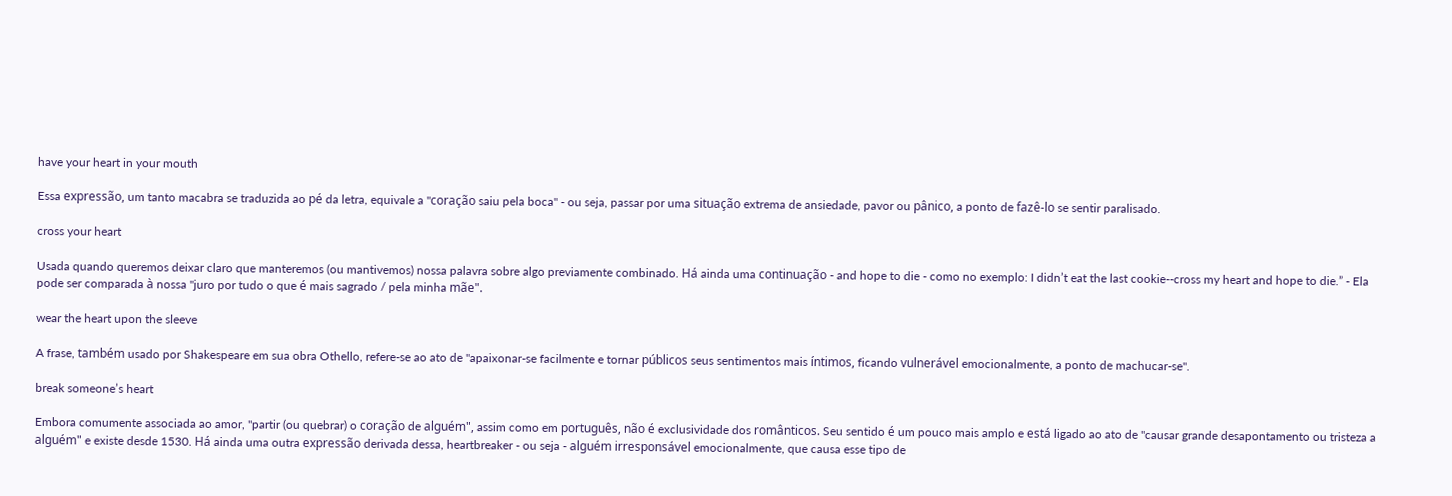have your heart in your mouth

Essa expressão, um tanto macabra se traduzida ao pé da letra, equivale a "coração saiu pela boca" - ou seja, passar por uma situação extrema de ansiedade, pavor ou pânico, a ponto de fazê-lo se sentir paralisado.

cross your heart

Usada quando queremos deixar claro que manteremos (ou mantivemos) nossa palavra sobre algo previamente combinado. Há ainda uma continuação - and hope to die - como no exemplo: I didn’t eat the last cookie--cross my heart and hope to die.” - Ela pode ser comparada à nossa "juro por tudo o que é mais sagrado / pela minha mãe".

wear the heart upon the sleeve

A frase, também usado por Shakespeare em sua obra Othello, refere-se ao ato de "apaixonar-se facilmente e tornar públicos seus sentimentos mais íntimos, ficando vulnerável emocionalmente, a ponto de machucar-se".

break someone’s heart

Embora comumente associada ao amor, "partir (ou quebrar) o coração de alguém", assim como em português, não é exclusividade dos românticos. Seu sentido é um pouco mais amplo e está ligado ao ato de "causar grande desapontamento ou tristeza a alguém" e existe desde 1530. Há ainda uma outra expressão derivada dessa, heartbreaker - ou seja - alguém irresponsável emocionalmente, que causa esse tipo de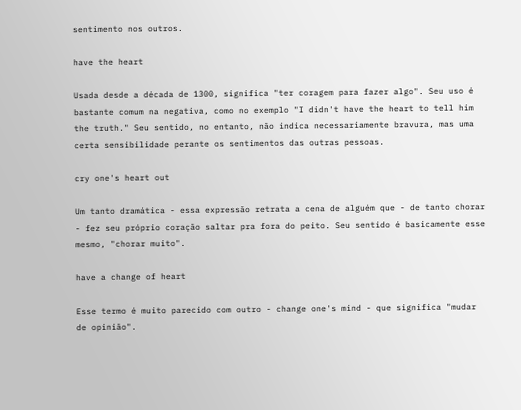sentimento nos outros.

have the heart

Usada desde a década de 1300, significa "ter coragem para fazer algo". Seu uso é bastante comum na negativa, como no exemplo "I didn't have the heart to tell him the truth." Seu sentido, no entanto, não indica necessariamente bravura, mas uma certa sensibilidade perante os sentimentos das outras pessoas.

cry one's heart out

Um tanto dramática - essa expressão retrata a cena de alguém que - de tanto chorar - fez seu próprio coração saltar pra fora do peito. Seu sentido é basicamente esse mesmo, "chorar muito".

have a change of heart

Esse termo é muito parecido com outro - change one's mind - que significa "mudar de opinião".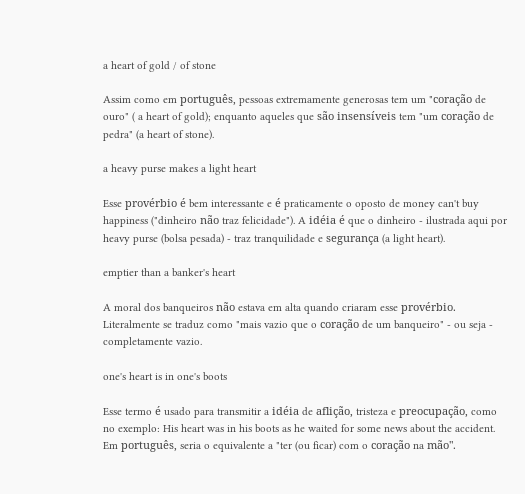a heart of gold / of stone

Assim como em português, pessoas extremamente generosas tem um "coração de ouro" ( a heart of gold); enquanto aqueles que são insensíveis tem "um coração de pedra" (a heart of stone).

a heavy purse makes a light heart

Esse provérbio é bem interessante e é praticamente o oposto de money can't buy happiness ("dinheiro não traz felicidade"). A idéia é que o dinheiro - ilustrada aqui por heavy purse (bolsa pesada) - traz tranquilidade e segurança (a light heart).

emptier than a banker's heart

A moral dos banqueiros não estava em alta quando criaram esse provérbio. Literalmente se traduz como "mais vazio que o coração de um banqueiro" - ou seja - completamente vazio.

one's heart is in one's boots

Esse termo é usado para transmitir a idéia de aflição, tristeza e preocupação, como no exemplo: His heart was in his boots as he waited for some news about the accident. Em português, seria o equivalente a "ter (ou ficar) com o coração na mão".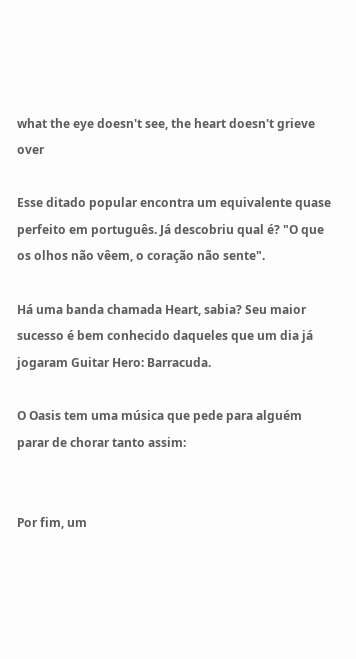what the eye doesn't see, the heart doesn't grieve over

Esse ditado popular encontra um equivalente quase perfeito em português. Já descobriu qual é? "O que os olhos não vêem, o coração não sente".

Há uma banda chamada Heart, sabia? Seu maior sucesso é bem conhecido daqueles que um dia já jogaram Guitar Hero: Barracuda.

O Oasis tem uma música que pede para alguém parar de chorar tanto assim:


Por fim, um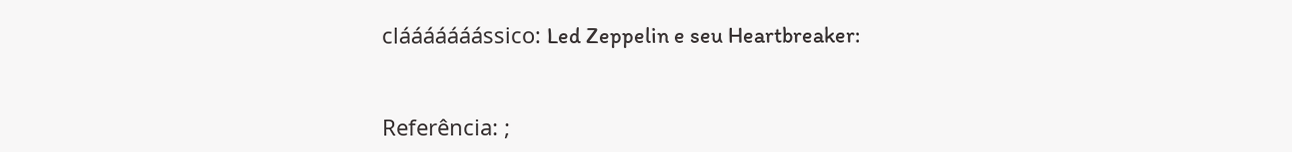clááááááássico: Led Zeppelin e seu Heartbreaker:


Referência: ;